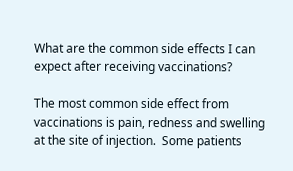What are the common side effects I can expect after receiving vaccinations?

The most common side effect from vaccinations is pain, redness and swelling at the site of injection.  Some patients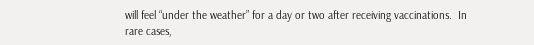will feel “under the weather” for a day or two after receiving vaccinations.  In rare cases,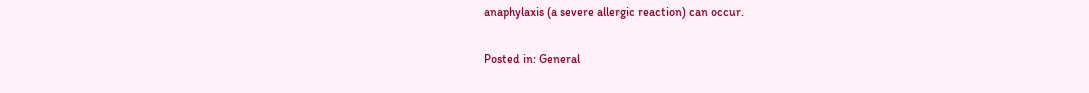anaphylaxis (a severe allergic reaction) can occur.

Posted in: General